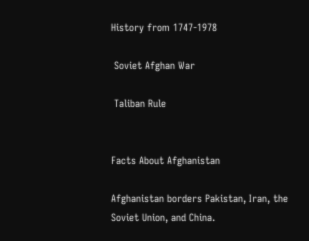History from 1747-1978

 Soviet Afghan War

 Taliban Rule


Facts About Afghanistan

Afghanistan borders Pakistan, Iran, the Soviet Union, and China.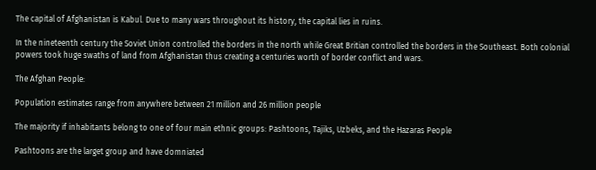The capital of Afghanistan is Kabul. Due to many wars throughout its history, the capital lies in ruins.

In the nineteenth century the Soviet Union controlled the borders in the north while Great Britian controlled the borders in the Southeast. Both colonial powers took huge swaths of land from Afghanistan thus creating a centuries worth of border conflict and wars.

The Afghan People:

Population estimates range from anywhere between 21 million and 26 million people

The majority if inhabitants belong to one of four main ethnic groups: Pashtoons, Tajiks, Uzbeks, and the Hazaras People

Pashtoons are the larget group and have domniated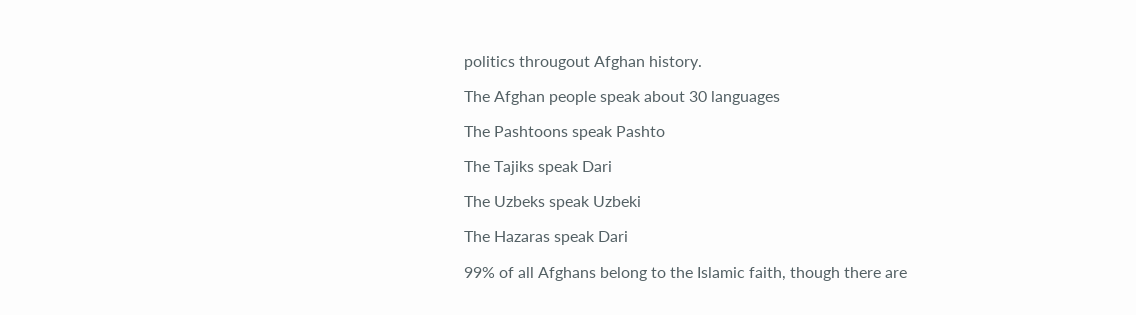politics througout Afghan history.

The Afghan people speak about 30 languages

The Pashtoons speak Pashto

The Tajiks speak Dari

The Uzbeks speak Uzbeki

The Hazaras speak Dari

99% of all Afghans belong to the Islamic faith, though there are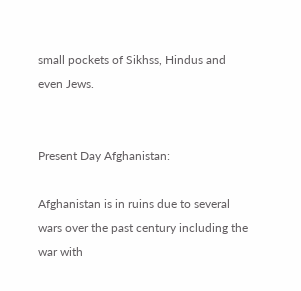small pockets of Sikhss, Hindus and even Jews.


Present Day Afghanistan:

Afghanistan is in ruins due to several wars over the past century including the war with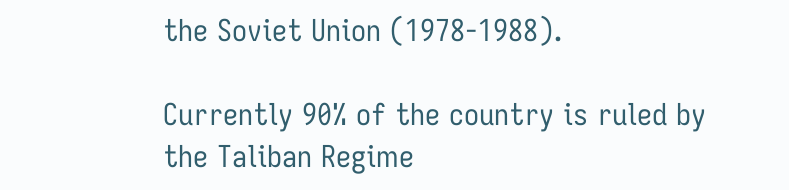the Soviet Union (1978-1988).

Currently 90% of the country is ruled by the Taliban Regime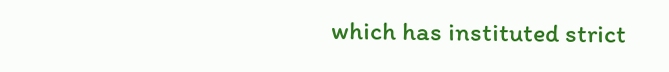which has instituted strict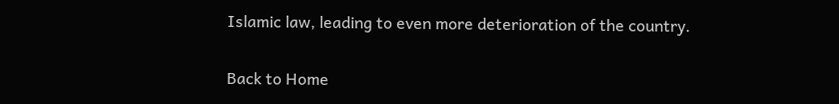Islamic law, leading to even more deterioration of the country.

Back to Home